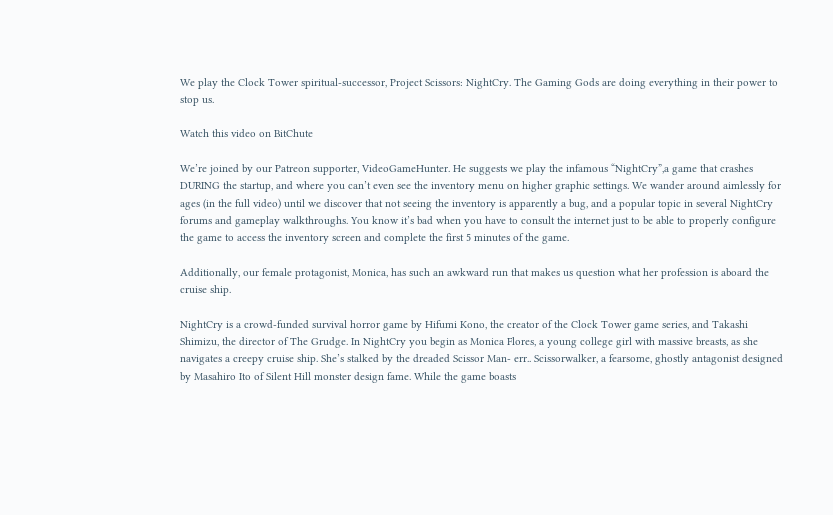We play the Clock Tower spiritual-successor, Project Scissors: NightCry. The Gaming Gods are doing everything in their power to stop us.

Watch this video on BitChute

We’re joined by our Patreon supporter, VideoGameHunter. He suggests we play the infamous “NightCry”,a game that crashes DURING the startup, and where you can’t even see the inventory menu on higher graphic settings. We wander around aimlessly for ages (in the full video) until we discover that not seeing the inventory is apparently a bug, and a popular topic in several NightCry forums and gameplay walkthroughs. You know it’s bad when you have to consult the internet just to be able to properly configure the game to access the inventory screen and complete the first 5 minutes of the game.

Additionally, our female protagonist, Monica, has such an awkward run that makes us question what her profession is aboard the cruise ship.

NightCry is a crowd-funded survival horror game by Hifumi Kono, the creator of the Clock Tower game series, and Takashi Shimizu, the director of The Grudge. In NightCry you begin as Monica Flores, a young college girl with massive breasts, as she navigates a creepy cruise ship. She’s stalked by the dreaded Scissor Man- err.. Scissorwalker, a fearsome, ghostly antagonist designed by Masahiro Ito of Silent Hill monster design fame. While the game boasts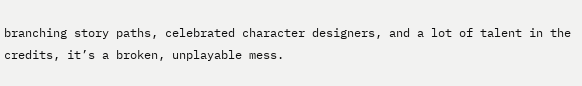branching story paths, celebrated character designers, and a lot of talent in the credits, it’s a broken, unplayable mess.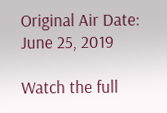Original Air Date: June 25, 2019

Watch the full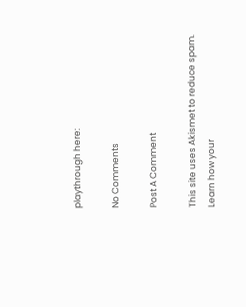playthrough here:

No Comments

Post A Comment

This site uses Akismet to reduce spam. Learn how your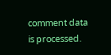comment data is processed.